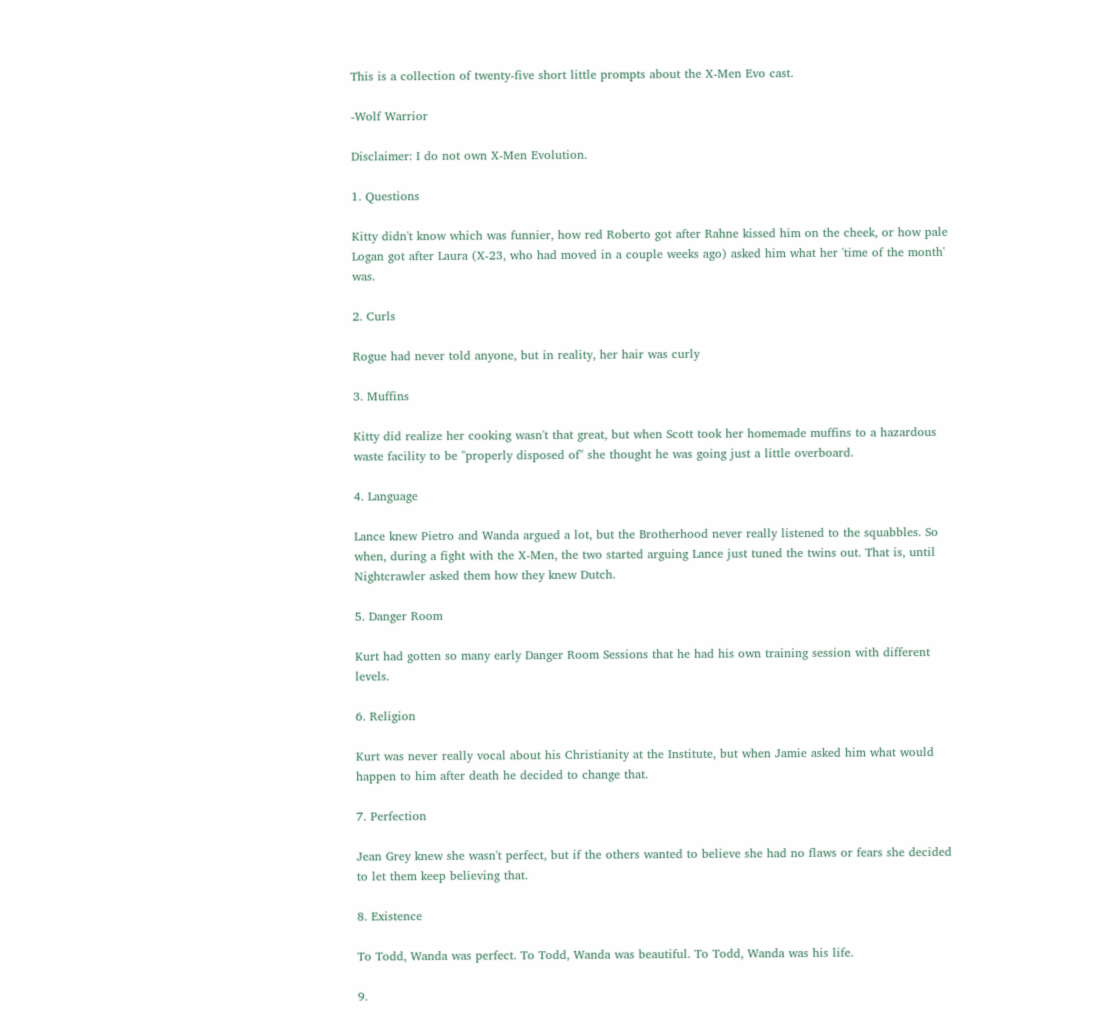This is a collection of twenty-five short little prompts about the X-Men Evo cast.

-Wolf Warrior

Disclaimer: I do not own X-Men Evolution.

1. Questions

Kitty didn't know which was funnier, how red Roberto got after Rahne kissed him on the cheek, or how pale Logan got after Laura (X-23, who had moved in a couple weeks ago) asked him what her 'time of the month' was.

2. Curls

Rogue had never told anyone, but in reality, her hair was curly

3. Muffins

Kitty did realize her cooking wasn't that great, but when Scott took her homemade muffins to a hazardous waste facility to be "properly disposed of" she thought he was going just a little overboard.

4. Language

Lance knew Pietro and Wanda argued a lot, but the Brotherhood never really listened to the squabbles. So when, during a fight with the X-Men, the two started arguing Lance just tuned the twins out. That is, until Nightcrawler asked them how they knew Dutch.

5. Danger Room

Kurt had gotten so many early Danger Room Sessions that he had his own training session with different levels.

6. Religion

Kurt was never really vocal about his Christianity at the Institute, but when Jamie asked him what would happen to him after death he decided to change that.

7. Perfection

Jean Grey knew she wasn't perfect, but if the others wanted to believe she had no flaws or fears she decided to let them keep believing that.

8. Existence

To Todd, Wanda was perfect. To Todd, Wanda was beautiful. To Todd, Wanda was his life.

9.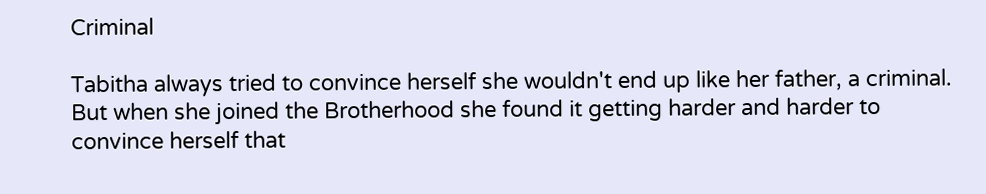Criminal

Tabitha always tried to convince herself she wouldn't end up like her father, a criminal. But when she joined the Brotherhood she found it getting harder and harder to convince herself that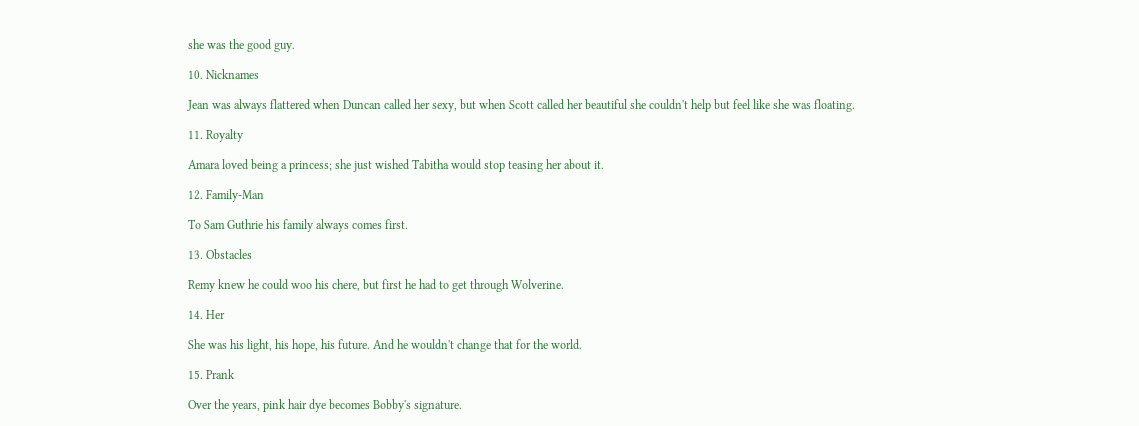she was the good guy.

10. Nicknames

Jean was always flattered when Duncan called her sexy, but when Scott called her beautiful she couldn't help but feel like she was floating.

11. Royalty

Amara loved being a princess; she just wished Tabitha would stop teasing her about it.

12. Family-Man

To Sam Guthrie his family always comes first.

13. Obstacles

Remy knew he could woo his chere, but first he had to get through Wolverine.

14. Her

She was his light, his hope, his future. And he wouldn't change that for the world.

15. Prank

Over the years, pink hair dye becomes Bobby's signature.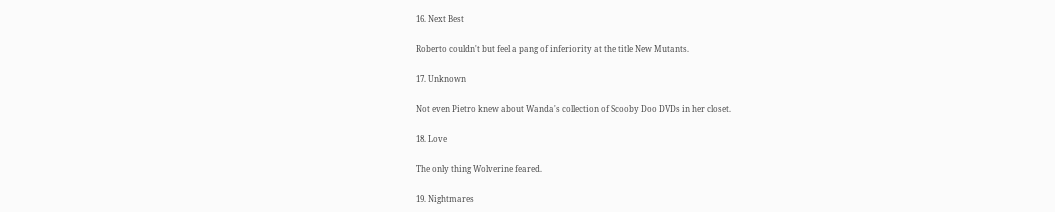16. Next Best

Roberto couldn't but feel a pang of inferiority at the title New Mutants.

17. Unknown

Not even Pietro knew about Wanda's collection of Scooby Doo DVDs in her closet.

18. Love

The only thing Wolverine feared.

19. Nightmares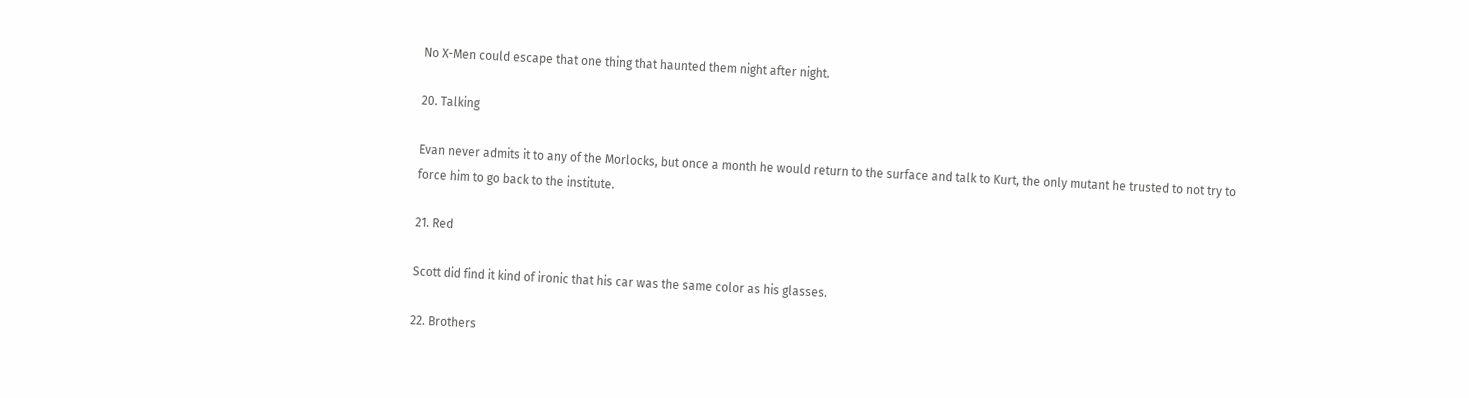No X-Men could escape that one thing that haunted them night after night.

20. Talking

Evan never admits it to any of the Morlocks, but once a month he would return to the surface and talk to Kurt, the only mutant he trusted to not try to force him to go back to the institute.

21. Red

Scott did find it kind of ironic that his car was the same color as his glasses.

22. Brothers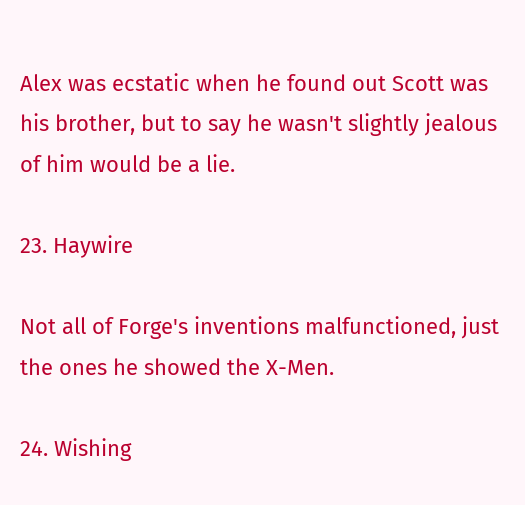Alex was ecstatic when he found out Scott was his brother, but to say he wasn't slightly jealous of him would be a lie.

23. Haywire

Not all of Forge's inventions malfunctioned, just the ones he showed the X-Men.

24. Wishing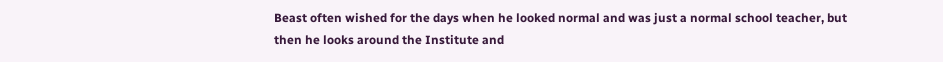Beast often wished for the days when he looked normal and was just a normal school teacher, but then he looks around the Institute and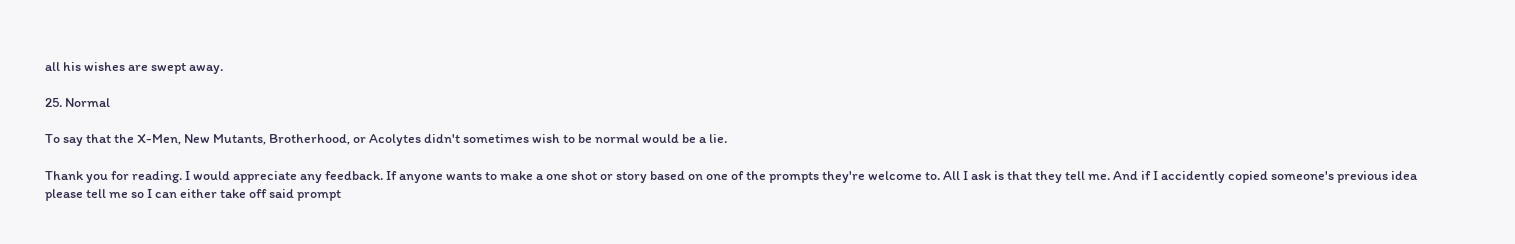all his wishes are swept away.

25. Normal

To say that the X-Men, New Mutants, Brotherhood, or Acolytes didn't sometimes wish to be normal would be a lie.

Thank you for reading. I would appreciate any feedback. If anyone wants to make a one shot or story based on one of the prompts they're welcome to. All I ask is that they tell me. And if I accidently copied someone's previous idea please tell me so I can either take off said prompt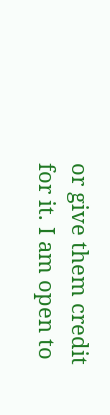or give them credit for it. I am open to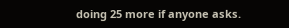doing 25 more if anyone asks.